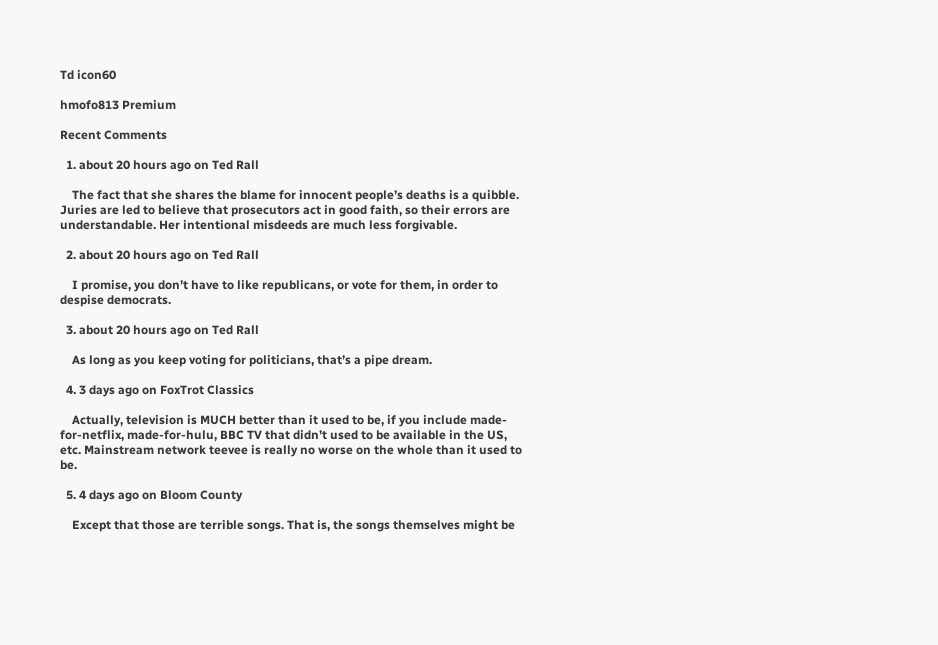Td icon60

hmofo813 Premium

Recent Comments

  1. about 20 hours ago on Ted Rall

    The fact that she shares the blame for innocent people’s deaths is a quibble. Juries are led to believe that prosecutors act in good faith, so their errors are understandable. Her intentional misdeeds are much less forgivable.

  2. about 20 hours ago on Ted Rall

    I promise, you don’t have to like republicans, or vote for them, in order to despise democrats.

  3. about 20 hours ago on Ted Rall

    As long as you keep voting for politicians, that’s a pipe dream.

  4. 3 days ago on FoxTrot Classics

    Actually, television is MUCH better than it used to be, if you include made-for-netflix, made-for-hulu, BBC TV that didn’t used to be available in the US, etc. Mainstream network teevee is really no worse on the whole than it used to be.

  5. 4 days ago on Bloom County

    Except that those are terrible songs. That is, the songs themselves might be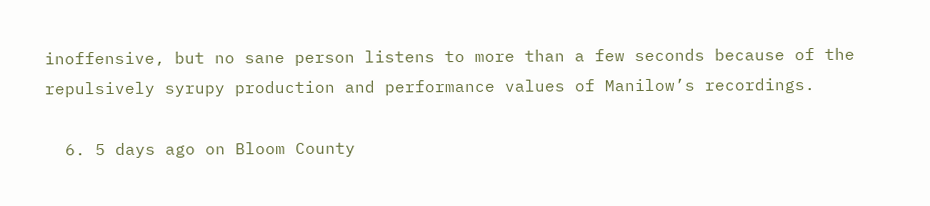inoffensive, but no sane person listens to more than a few seconds because of the repulsively syrupy production and performance values of Manilow’s recordings.

  6. 5 days ago on Bloom County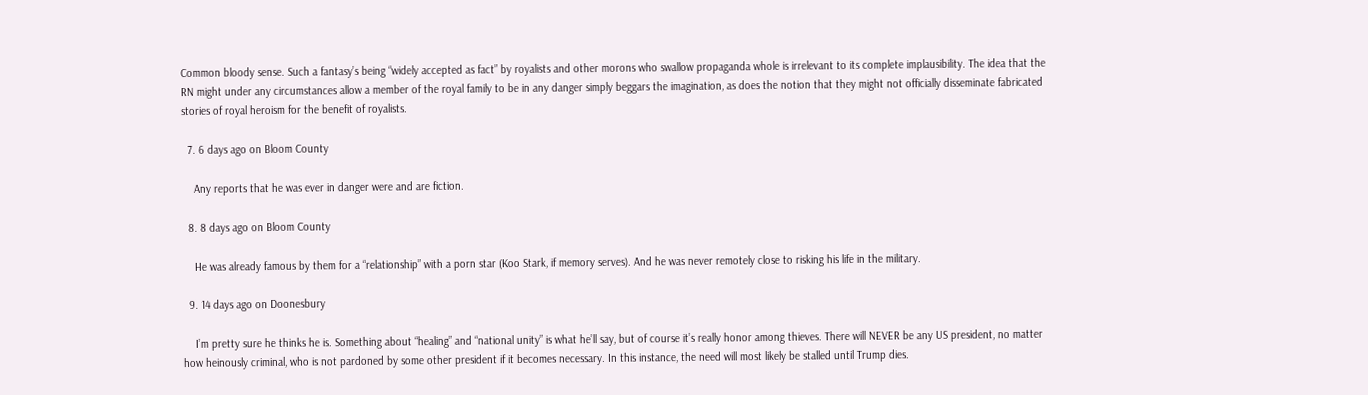Common bloody sense. Such a fantasy’s being “widely accepted as fact” by royalists and other morons who swallow propaganda whole is irrelevant to its complete implausibility. The idea that the RN might under any circumstances allow a member of the royal family to be in any danger simply beggars the imagination, as does the notion that they might not officially disseminate fabricated stories of royal heroism for the benefit of royalists.

  7. 6 days ago on Bloom County

    Any reports that he was ever in danger were and are fiction.

  8. 8 days ago on Bloom County

    He was already famous by them for a “relationship” with a porn star (Koo Stark, if memory serves). And he was never remotely close to risking his life in the military.

  9. 14 days ago on Doonesbury

    I’m pretty sure he thinks he is. Something about “healing” and “national unity” is what he’ll say, but of course it’s really honor among thieves. There will NEVER be any US president, no matter how heinously criminal, who is not pardoned by some other president if it becomes necessary. In this instance, the need will most likely be stalled until Trump dies.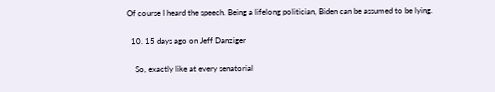Of course I heard the speech. Being a lifelong politician, Biden can be assumed to be lying.

  10. 15 days ago on Jeff Danziger

    So, exactly like at every senatorial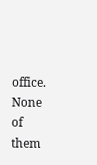office. None of them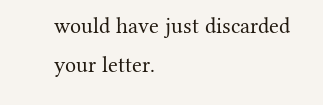would have just discarded your letter.